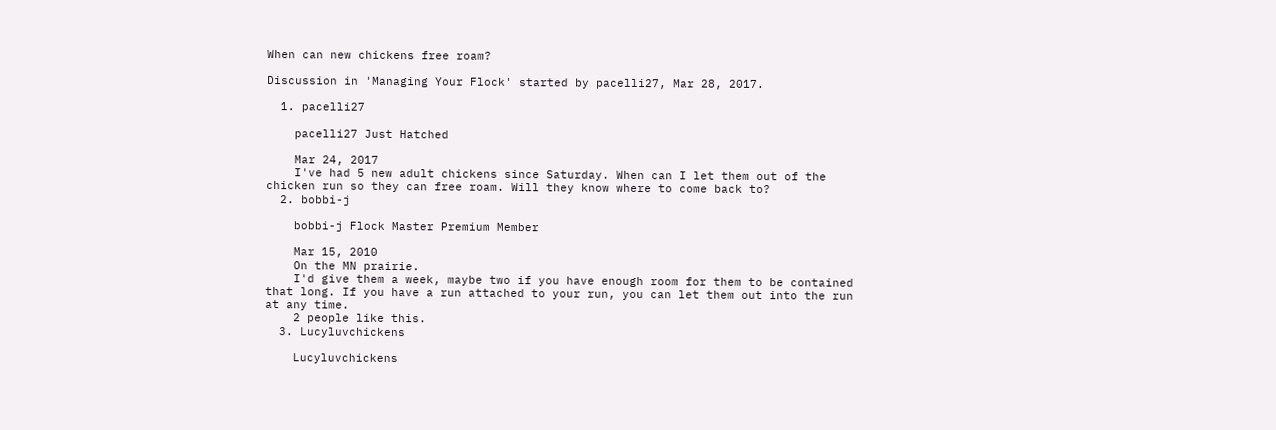When can new chickens free roam?

Discussion in 'Managing Your Flock' started by pacelli27, Mar 28, 2017.

  1. pacelli27

    pacelli27 Just Hatched

    Mar 24, 2017
    I've had 5 new adult chickens since Saturday. When can I let them out of the chicken run so they can free roam. Will they know where to come back to?
  2. bobbi-j

    bobbi-j Flock Master Premium Member

    Mar 15, 2010
    On the MN prairie.
    I'd give them a week, maybe two if you have enough room for them to be contained that long. If you have a run attached to your run, you can let them out into the run at any time.
    2 people like this.
  3. Lucyluvchickens

    Lucyluvchickens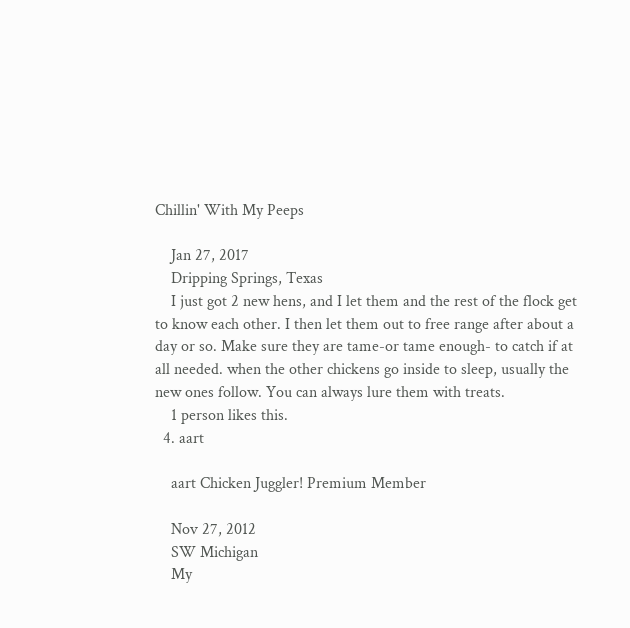Chillin' With My Peeps

    Jan 27, 2017
    Dripping Springs, Texas
    I just got 2 new hens, and I let them and the rest of the flock get to know each other. I then let them out to free range after about a day or so. Make sure they are tame-or tame enough- to catch if at all needed. when the other chickens go inside to sleep, usually the new ones follow. You can always lure them with treats.
    1 person likes this.
  4. aart

    aart Chicken Juggler! Premium Member

    Nov 27, 2012
    SW Michigan
    My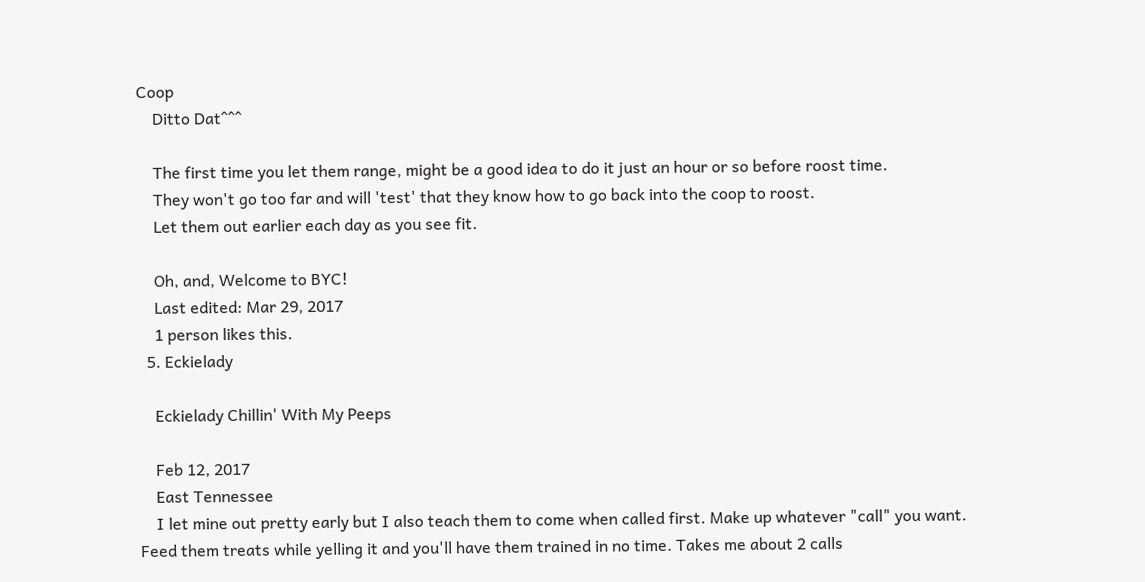Coop
    Ditto Dat^^^

    The first time you let them range, might be a good idea to do it just an hour or so before roost time.
    They won't go too far and will 'test' that they know how to go back into the coop to roost.
    Let them out earlier each day as you see fit.

    Oh, and, Welcome to BYC!
    Last edited: Mar 29, 2017
    1 person likes this.
  5. Eckielady

    Eckielady Chillin' With My Peeps

    Feb 12, 2017
    East Tennessee
    I let mine out pretty early but I also teach them to come when called first. Make up whatever "call" you want. Feed them treats while yelling it and you'll have them trained in no time. Takes me about 2 calls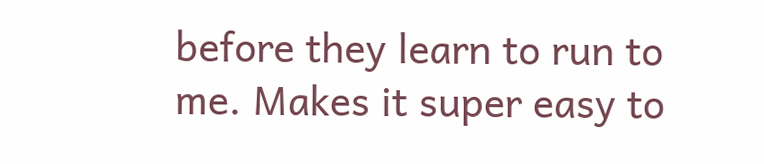before they learn to run to me. Makes it super easy to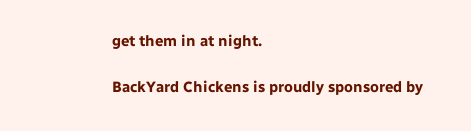get them in at night.

BackYard Chickens is proudly sponsored by